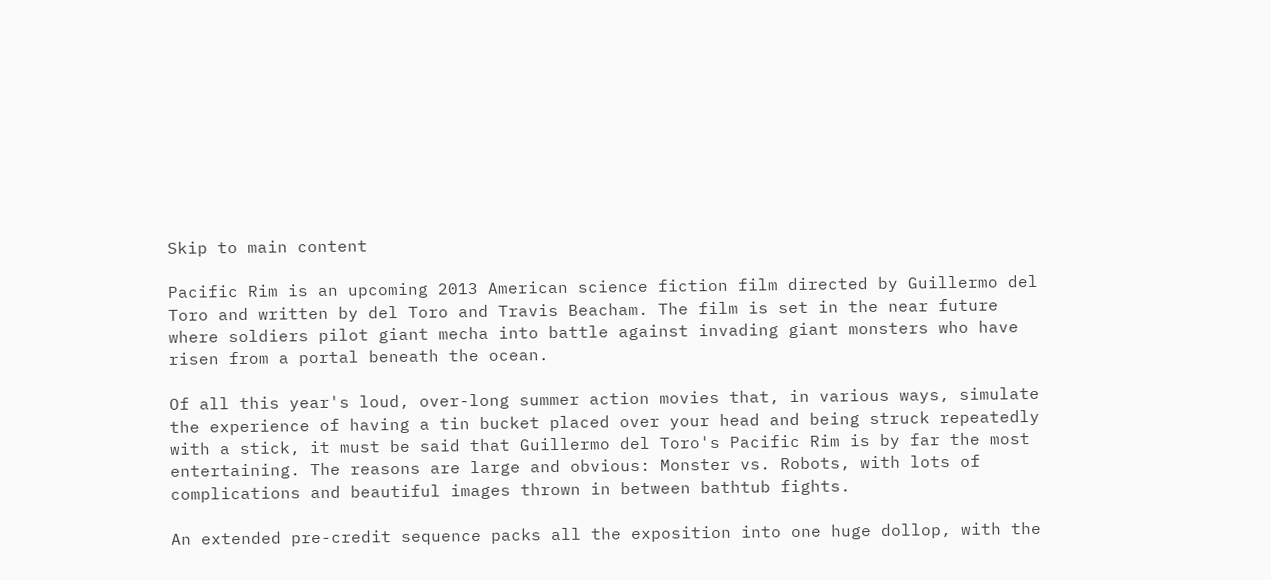Skip to main content

Pacific Rim is an upcoming 2013 American science fiction film directed by Guillermo del Toro and written by del Toro and Travis Beacham. The film is set in the near future where soldiers pilot giant mecha into battle against invading giant monsters who have risen from a portal beneath the ocean.

Of all this year's loud, over-long summer action movies that, in various ways, simulate the experience of having a tin bucket placed over your head and being struck repeatedly with a stick, it must be said that Guillermo del Toro's Pacific Rim is by far the most entertaining. The reasons are large and obvious: Monster vs. Robots, with lots of complications and beautiful images thrown in between bathtub fights.

An extended pre-credit sequence packs all the exposition into one huge dollop, with the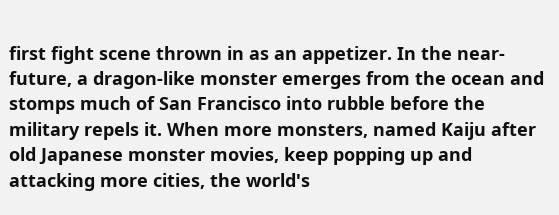first fight scene thrown in as an appetizer. In the near-future, a dragon-like monster emerges from the ocean and stomps much of San Francisco into rubble before the military repels it. When more monsters, named Kaiju after old Japanese monster movies, keep popping up and attacking more cities, the world's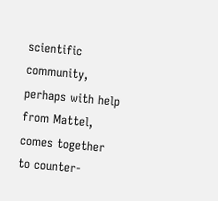scientific community, perhaps with help from Mattel, comes together to counter-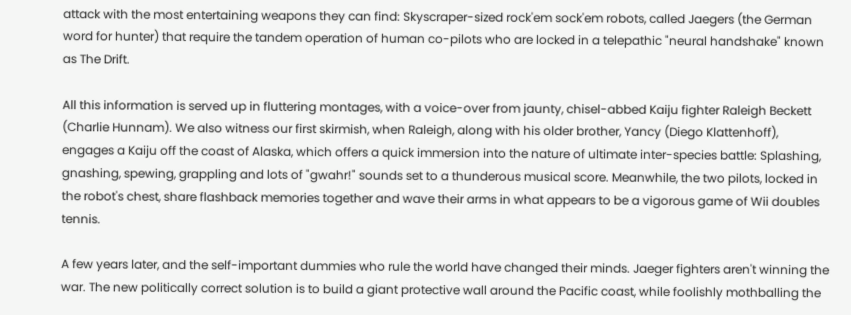attack with the most entertaining weapons they can find: Skyscraper-sized rock'em sock'em robots, called Jaegers (the German word for hunter) that require the tandem operation of human co-pilots who are locked in a telepathic "neural handshake" known as The Drift.

All this information is served up in fluttering montages, with a voice-over from jaunty, chisel-abbed Kaiju fighter Raleigh Beckett (Charlie Hunnam). We also witness our first skirmish, when Raleigh, along with his older brother, Yancy (Diego Klattenhoff), engages a Kaiju off the coast of Alaska, which offers a quick immersion into the nature of ultimate inter-species battle: Splashing, gnashing, spewing, grappling and lots of "gwahr!" sounds set to a thunderous musical score. Meanwhile, the two pilots, locked in the robot's chest, share flashback memories together and wave their arms in what appears to be a vigorous game of Wii doubles tennis.

A few years later, and the self-important dummies who rule the world have changed their minds. Jaeger fighters aren't winning the war. The new politically correct solution is to build a giant protective wall around the Pacific coast, while foolishly mothballing the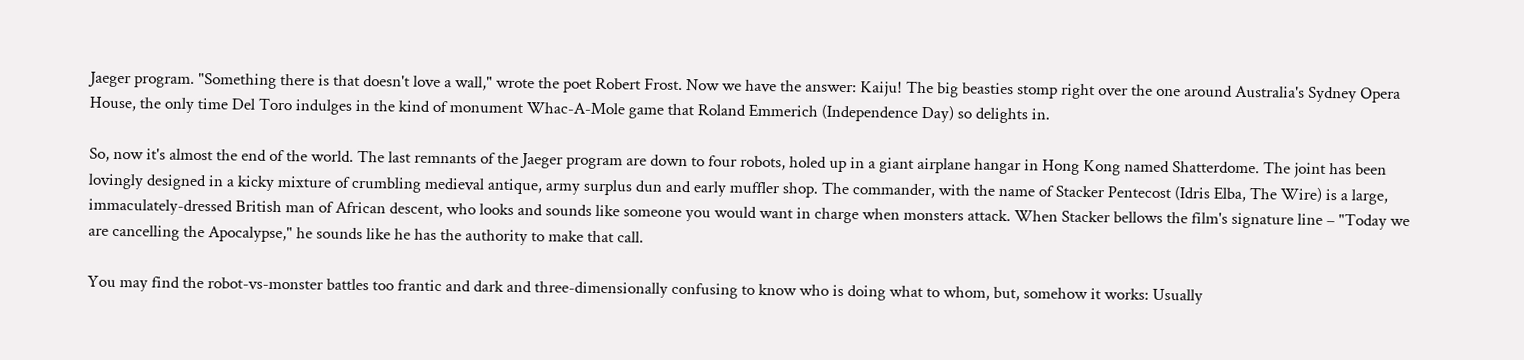Jaeger program. "Something there is that doesn't love a wall," wrote the poet Robert Frost. Now we have the answer: Kaiju! The big beasties stomp right over the one around Australia's Sydney Opera House, the only time Del Toro indulges in the kind of monument Whac-A-Mole game that Roland Emmerich (Independence Day) so delights in.

So, now it's almost the end of the world. The last remnants of the Jaeger program are down to four robots, holed up in a giant airplane hangar in Hong Kong named Shatterdome. The joint has been lovingly designed in a kicky mixture of crumbling medieval antique, army surplus dun and early muffler shop. The commander, with the name of Stacker Pentecost (Idris Elba, The Wire) is a large, immaculately-dressed British man of African descent, who looks and sounds like someone you would want in charge when monsters attack. When Stacker bellows the film's signature line – "Today we are cancelling the Apocalypse," he sounds like he has the authority to make that call.

You may find the robot-vs-monster battles too frantic and dark and three-dimensionally confusing to know who is doing what to whom, but, somehow it works: Usually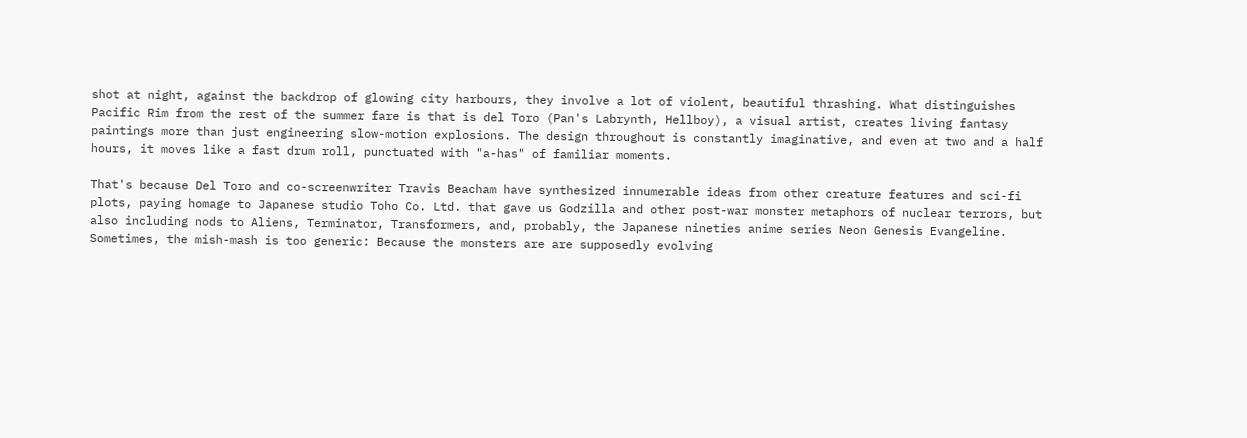shot at night, against the backdrop of glowing city harbours, they involve a lot of violent, beautiful thrashing. What distinguishes Pacific Rim from the rest of the summer fare is that is del Toro (Pan's Labrynth, Hellboy), a visual artist, creates living fantasy paintings more than just engineering slow-motion explosions. The design throughout is constantly imaginative, and even at two and a half hours, it moves like a fast drum roll, punctuated with "a-has" of familiar moments.

That's because Del Toro and co-screenwriter Travis Beacham have synthesized innumerable ideas from other creature features and sci-fi plots, paying homage to Japanese studio Toho Co. Ltd. that gave us Godzilla and other post-war monster metaphors of nuclear terrors, but also including nods to Aliens, Terminator, Transformers, and, probably, the Japanese nineties anime series Neon Genesis Evangeline. Sometimes, the mish-mash is too generic: Because the monsters are are supposedly evolving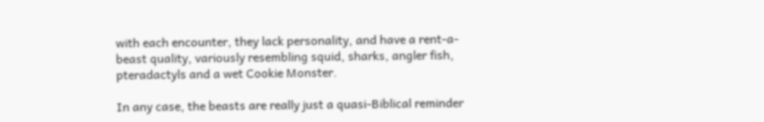with each encounter, they lack personality, and have a rent-a-beast quality, variously resembling squid, sharks, angler fish, pteradactyls and a wet Cookie Monster.

In any case, the beasts are really just a quasi-Biblical reminder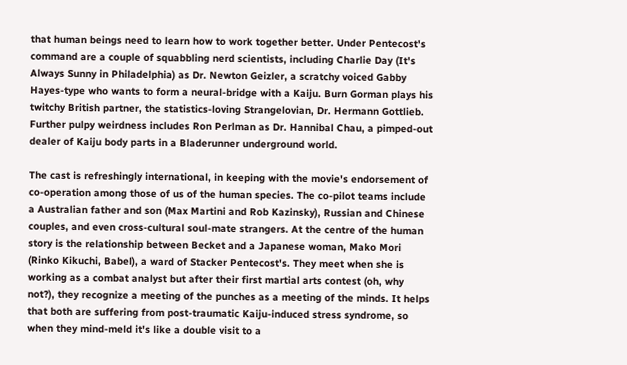that human beings need to learn how to work together better. Under Pentecost's command are a couple of squabbling nerd scientists, including Charlie Day (It's Always Sunny in Philadelphia) as Dr. Newton Geizler, a scratchy voiced Gabby Hayes-type who wants to form a neural-bridge with a Kaiju. Burn Gorman plays his twitchy British partner, the statistics-loving Strangelovian, Dr. Hermann Gottlieb. Further pulpy weirdness includes Ron Perlman as Dr. Hannibal Chau, a pimped-out dealer of Kaiju body parts in a Bladerunner underground world.

The cast is refreshingly international, in keeping with the movie's endorsement of co-operation among those of us of the human species. The co-pilot teams include a Australian father and son (Max Martini and Rob Kazinsky), Russian and Chinese couples, and even cross-cultural soul-mate strangers. At the centre of the human story is the relationship between Becket and a Japanese woman, Mako Mori (Rinko Kikuchi, Babel), a ward of Stacker Pentecost's. They meet when she is working as a combat analyst but after their first martial arts contest (oh, why not?), they recognize a meeting of the punches as a meeting of the minds. It helps that both are suffering from post-traumatic Kaiju-induced stress syndrome, so when they mind-meld it's like a double visit to a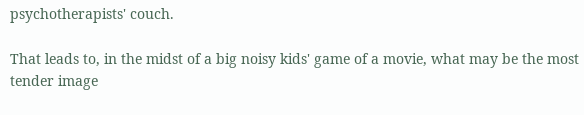psychotherapists' couch.

That leads to, in the midst of a big noisy kids' game of a movie, what may be the most tender image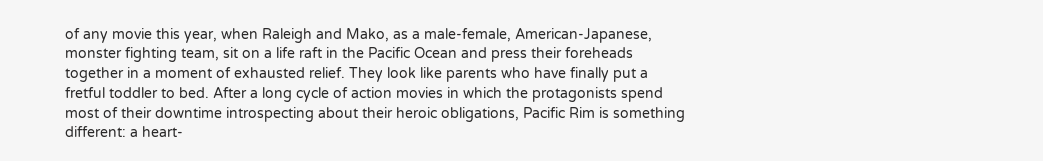of any movie this year, when Raleigh and Mako, as a male-female, American-Japanese, monster fighting team, sit on a life raft in the Pacific Ocean and press their foreheads together in a moment of exhausted relief. They look like parents who have finally put a fretful toddler to bed. After a long cycle of action movies in which the protagonists spend most of their downtime introspecting about their heroic obligations, Pacific Rim is something different: a heart-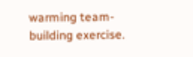warming team-building exercise.